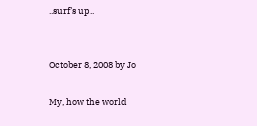..surf’s up..


October 8, 2008 by Jo

My, how the world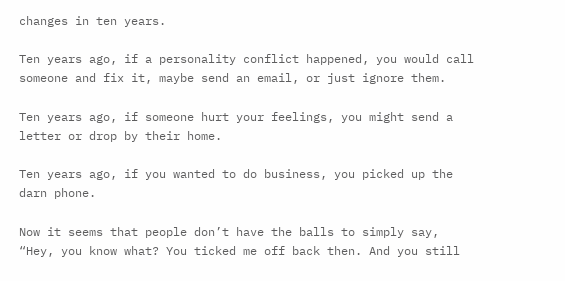changes in ten years.

Ten years ago, if a personality conflict happened, you would call someone and fix it, maybe send an email, or just ignore them.

Ten years ago, if someone hurt your feelings, you might send a letter or drop by their home.

Ten years ago, if you wanted to do business, you picked up the darn phone.

Now it seems that people don’t have the balls to simply say, “Hey, you know what? You ticked me off back then. And you still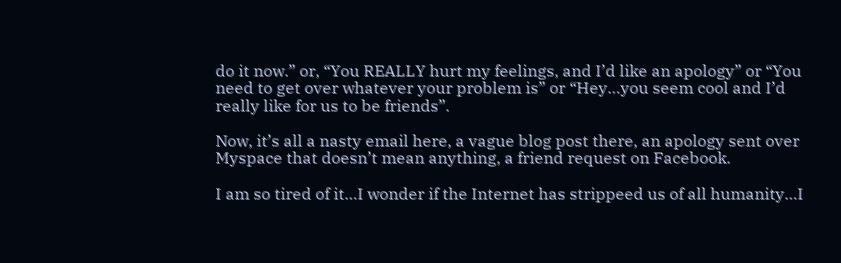do it now.” or, “You REALLY hurt my feelings, and I’d like an apology” or “You need to get over whatever your problem is” or “Hey…you seem cool and I’d really like for us to be friends”.

Now, it’s all a nasty email here, a vague blog post there, an apology sent over Myspace that doesn’t mean anything, a friend request on Facebook.

I am so tired of it…I wonder if the Internet has strippeed us of all humanity…I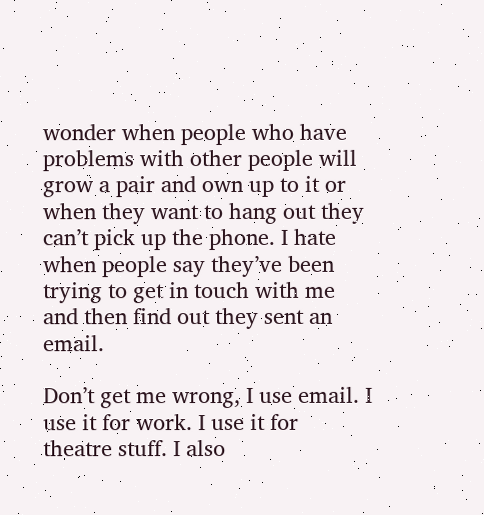wonder when people who have problems with other people will grow a pair and own up to it or when they want to hang out they can’t pick up the phone. I hate when people say they’ve been trying to get in touch with me and then find out they sent an email.

Don’t get me wrong, I use email. I use it for work. I use it for theatre stuff. I also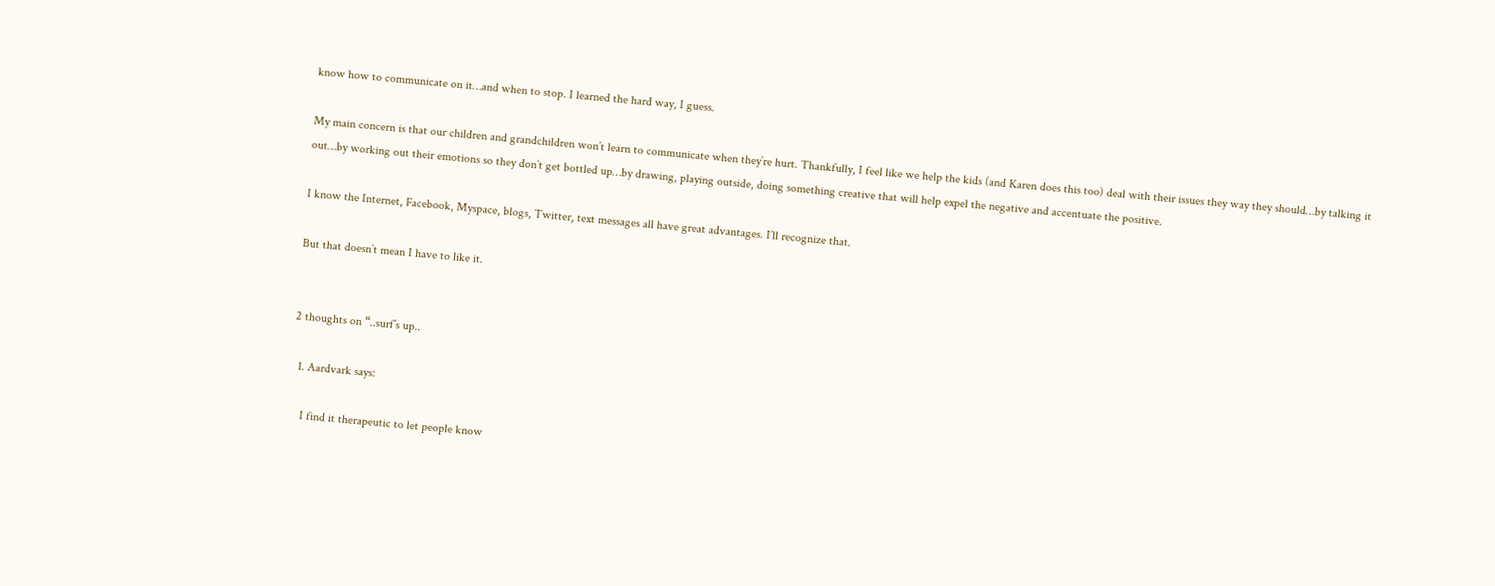know how to communicate on it…and when to stop. I learned the hard way, I guess.

My main concern is that our children and grandchildren won’t learn to communicate when they’re hurt. Thankfully, I feel like we help the kids (and Karen does this too) deal with their issues they way they should…by talking it out…by working out their emotions so they don’t get bottled up…by drawing, playing outside, doing something creative that will help expel the negative and accentuate the positive.

I know the Internet, Facebook, Myspace, blogs, Twitter, text messages all have great advantages. I’ll recognize that.

But that doesn’t mean I have to like it.


2 thoughts on “..surf’s up..

  1. Aardvark says:

    I find it therapeutic to let people know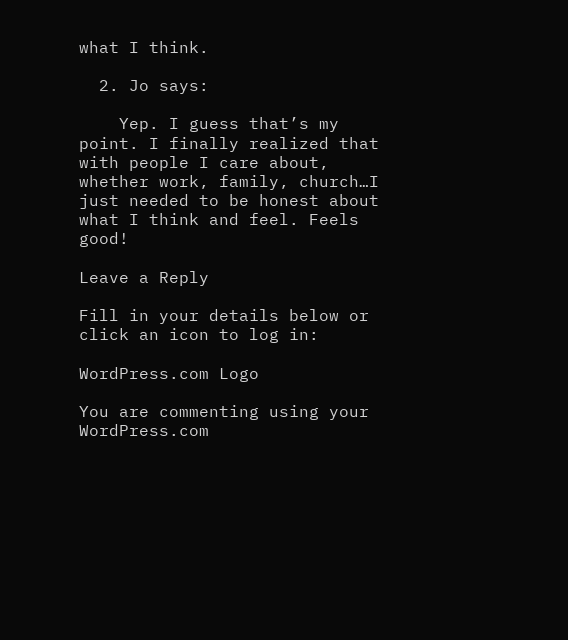what I think.

  2. Jo says:

    Yep. I guess that’s my point. I finally realized that with people I care about, whether work, family, church…I just needed to be honest about what I think and feel. Feels good!

Leave a Reply

Fill in your details below or click an icon to log in:

WordPress.com Logo

You are commenting using your WordPress.com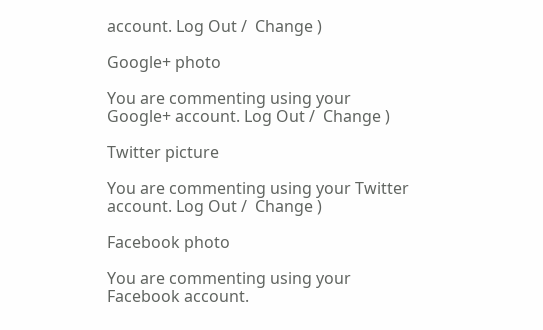account. Log Out /  Change )

Google+ photo

You are commenting using your Google+ account. Log Out /  Change )

Twitter picture

You are commenting using your Twitter account. Log Out /  Change )

Facebook photo

You are commenting using your Facebook account.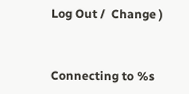Log Out /  Change )


Connecting to %s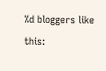%d bloggers like this: